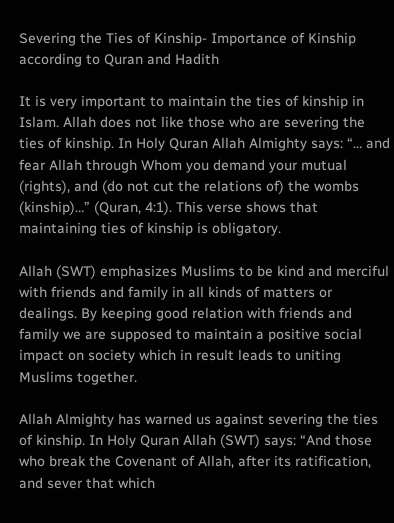Severing the Ties of Kinship- Importance of Kinship according to Quran and Hadith

It is very important to maintain the ties of kinship in Islam. Allah does not like those who are severing the ties of kinship. In Holy Quran Allah Almighty says: “… and fear Allah through Whom you demand your mutual (rights), and (do not cut the relations of) the wombs (kinship)…” (Quran, 4:1). This verse shows that maintaining ties of kinship is obligatory.

Allah (SWT) emphasizes Muslims to be kind and merciful with friends and family in all kinds of matters or dealings. By keeping good relation with friends and family we are supposed to maintain a positive social impact on society which in result leads to uniting Muslims together.

Allah Almighty has warned us against severing the ties of kinship. In Holy Quran Allah (SWT) says: “And those who break the Covenant of Allah, after its ratification, and sever that which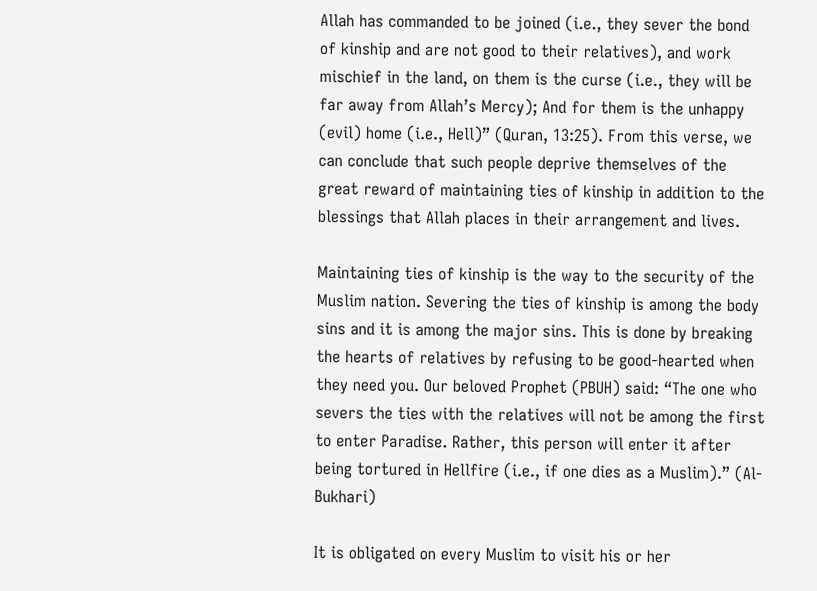Allah has commanded to be joined (i.e., they sever the bond of kinship and are not good to their relatives), and work mischief in the land, on them is the curse (i.e., they will be far away from Allah’s Mercy); And for them is the unhappy (evil) home (i.e., Hell)” (Quran, 13:25). From this verse, we can conclude that such people deprive themselves of the great reward of maintaining ties of kinship in addition to the blessings that Allah places in their arrangement and lives.

Maintaining ties of kinship is the way to the security of the Muslim nation. Severing the ties of kinship is among the body sins and it is among the major sins. This is done by breaking the hearts of relatives by refusing to be good-hearted when they need you. Our beloved Prophet (PBUH) said: “The one who severs the ties with the relatives will not be among the first to enter Paradise. Rather, this person will enter it after being tortured in Hellfire (i.e., if one dies as a Muslim).” (Al-Bukhari)

It is obligated on every Muslim to visit his or her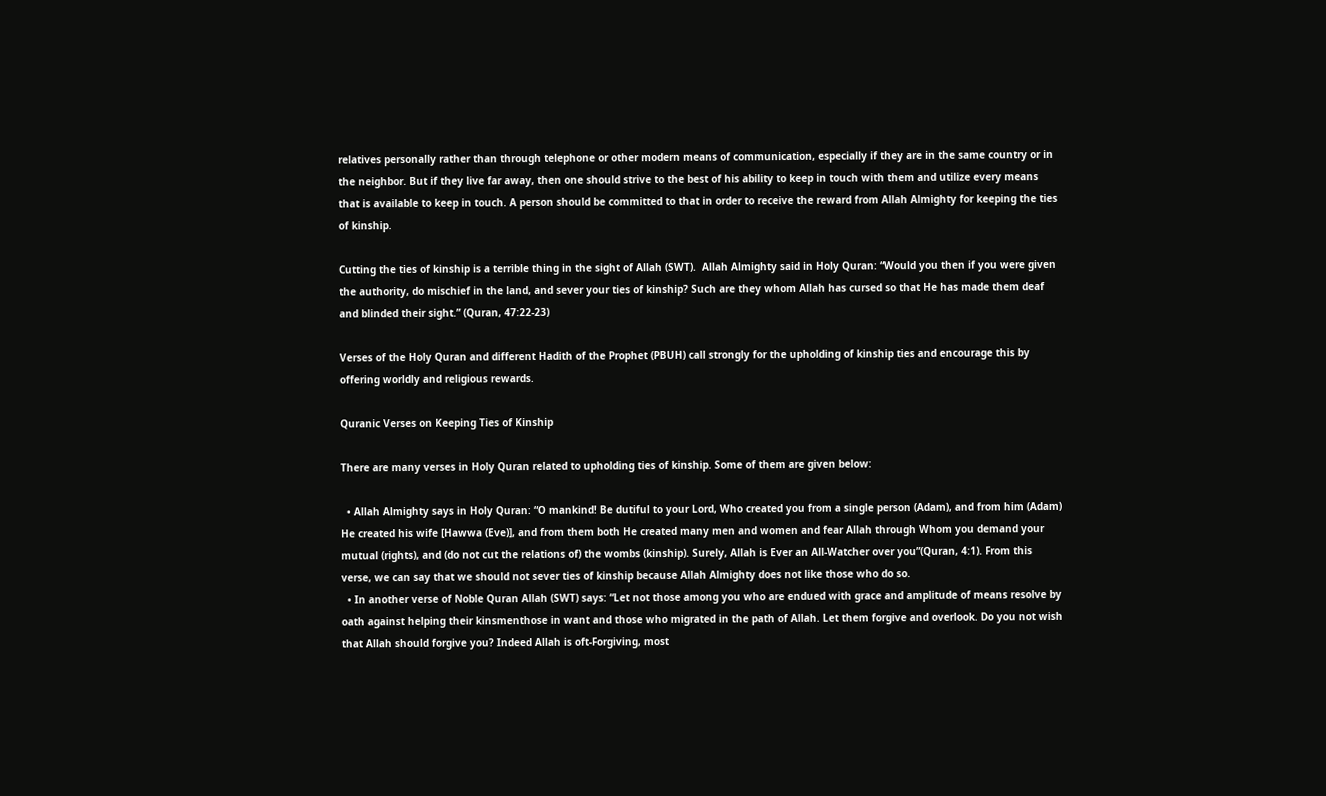relatives personally rather than through telephone or other modern means of communication, especially if they are in the same country or in the neighbor. But if they live far away, then one should strive to the best of his ability to keep in touch with them and utilize every means that is available to keep in touch. A person should be committed to that in order to receive the reward from Allah Almighty for keeping the ties of kinship.

Cutting the ties of kinship is a terrible thing in the sight of Allah (SWT).  Allah Almighty said in Holy Quran: “Would you then if you were given the authority, do mischief in the land, and sever your ties of kinship? Such are they whom Allah has cursed so that He has made them deaf and blinded their sight.” (Quran, 47:22-23)

Verses of the Holy Quran and different Hadith of the Prophet (PBUH) call strongly for the upholding of kinship ties and encourage this by offering worldly and religious rewards.

Quranic Verses on Keeping Ties of Kinship

There are many verses in Holy Quran related to upholding ties of kinship. Some of them are given below:

  • Allah Almighty says in Holy Quran: “O mankind! Be dutiful to your Lord, Who created you from a single person (Adam), and from him (Adam) He created his wife [Hawwa (Eve)], and from them both He created many men and women and fear Allah through Whom you demand your mutual (rights), and (do not cut the relations of) the wombs (kinship). Surely, Allah is Ever an All-Watcher over you”(Quran, 4:1). From this verse, we can say that we should not sever ties of kinship because Allah Almighty does not like those who do so.
  • In another verse of Noble Quran Allah (SWT) says: “Let not those among you who are endued with grace and amplitude of means resolve by oath against helping their kinsmenthose in want and those who migrated in the path of Allah. Let them forgive and overlook. Do you not wish that Allah should forgive you? Indeed Allah is oft-Forgiving, most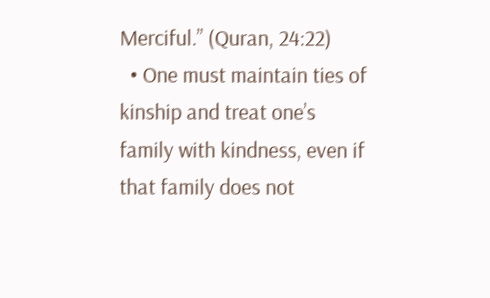Merciful.” (Quran, 24:22)
  • One must maintain ties of kinship and treat one’s family with kindness, even if that family does not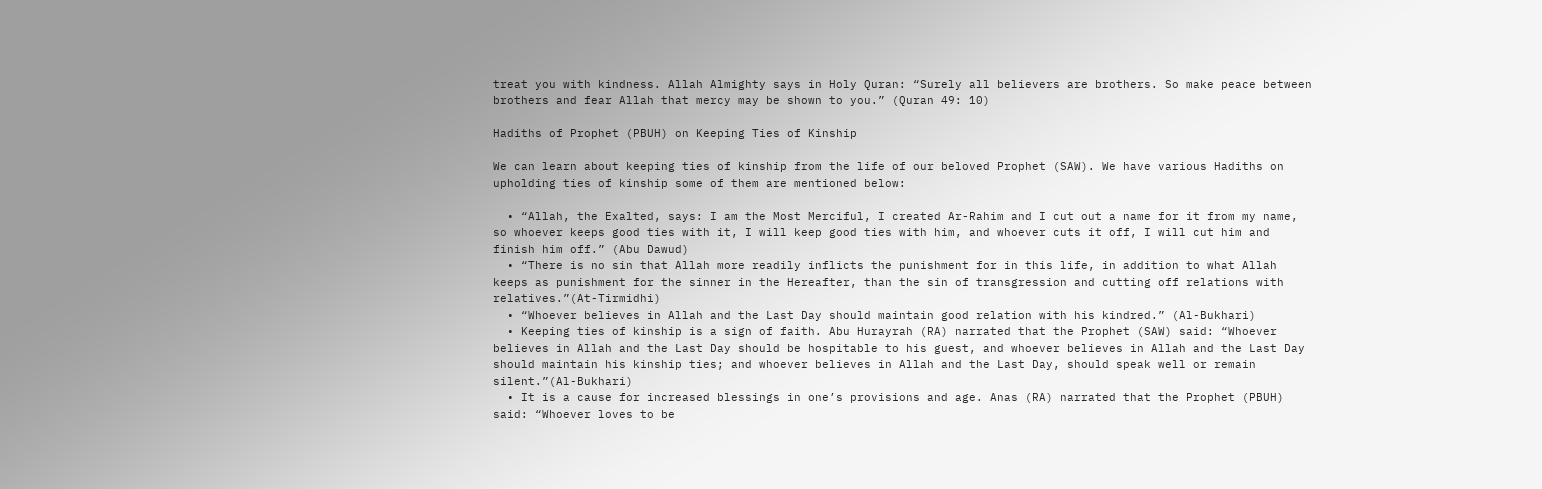treat you with kindness. Allah Almighty says in Holy Quran: “Surely all believers are brothers. So make peace between brothers and fear Allah that mercy may be shown to you.” (Quran 49: 10)

Hadiths of Prophet (PBUH) on Keeping Ties of Kinship

We can learn about keeping ties of kinship from the life of our beloved Prophet (SAW). We have various Hadiths on upholding ties of kinship some of them are mentioned below:

  • “Allah, the Exalted, says: I am the Most Merciful, I created Ar-Rahim and I cut out a name for it from my name, so whoever keeps good ties with it, I will keep good ties with him, and whoever cuts it off, I will cut him and finish him off.” (Abu Dawud)
  • “There is no sin that Allah more readily inflicts the punishment for in this life, in addition to what Allah keeps as punishment for the sinner in the Hereafter, than the sin of transgression and cutting off relations with relatives.”(At-Tirmidhi)
  • “Whoever believes in Allah and the Last Day should maintain good relation with his kindred.” (Al-Bukhari)
  • Keeping ties of kinship is a sign of faith. Abu Hurayrah (RA) narrated that the Prophet (SAW) said: “Whoever believes in Allah and the Last Day should be hospitable to his guest, and whoever believes in Allah and the Last Day should maintain his kinship ties; and whoever believes in Allah and the Last Day, should speak well or remain silent.”(Al-Bukhari)
  • It is a cause for increased blessings in one’s provisions and age. Anas (RA) narrated that the Prophet (PBUH) said: “Whoever loves to be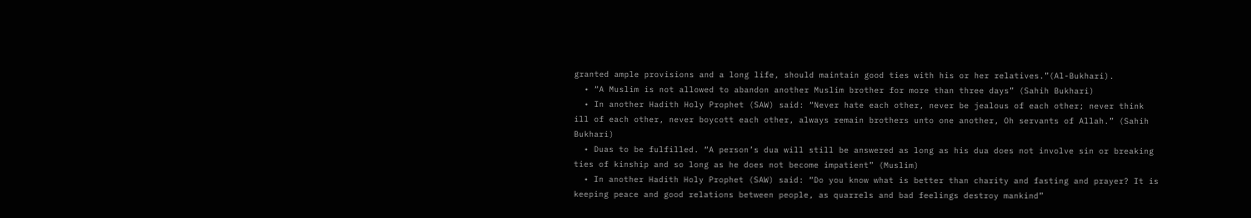granted ample provisions and a long life, should maintain good ties with his or her relatives.”(Al-Bukhari).
  • “A Muslim is not allowed to abandon another Muslim brother for more than three days” (Sahih Bukhari)
  • In another Hadith Holy Prophet (SAW) said: “Never hate each other, never be jealous of each other; never think ill of each other, never boycott each other, always remain brothers unto one another, Oh servants of Allah.” (Sahih Bukhari)
  • Duas to be fulfilled. “A person’s dua will still be answered as long as his dua does not involve sin or breaking ties of kinship and so long as he does not become impatient” (Muslim)
  • In another Hadith Holy Prophet (SAW) said: “Do you know what is better than charity and fasting and prayer? It is keeping peace and good relations between people, as quarrels and bad feelings destroy mankind”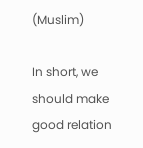(Muslim)

In short, we should make good relation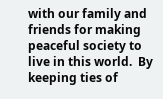with our family and friends for making peaceful society to live in this world.  By keeping ties of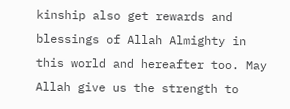kinship also get rewards and blessings of Allah Almighty in this world and hereafter too. May Allah give us the strength to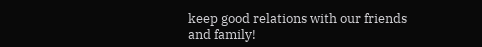keep good relations with our friends and family!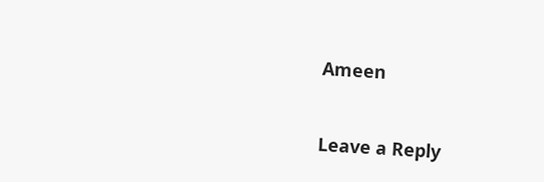Ameen


Leave a Reply